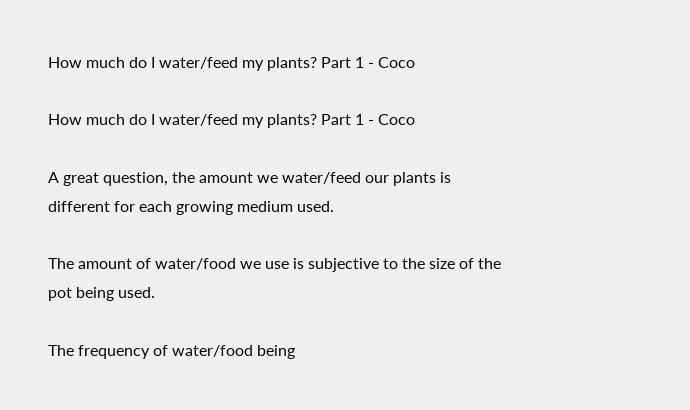How much do I water/feed my plants? Part 1 - Coco

How much do I water/feed my plants? Part 1 - Coco

A great question, the amount we water/feed our plants is different for each growing medium used.

The amount of water/food we use is subjective to the size of the pot being used.

The frequency of water/food being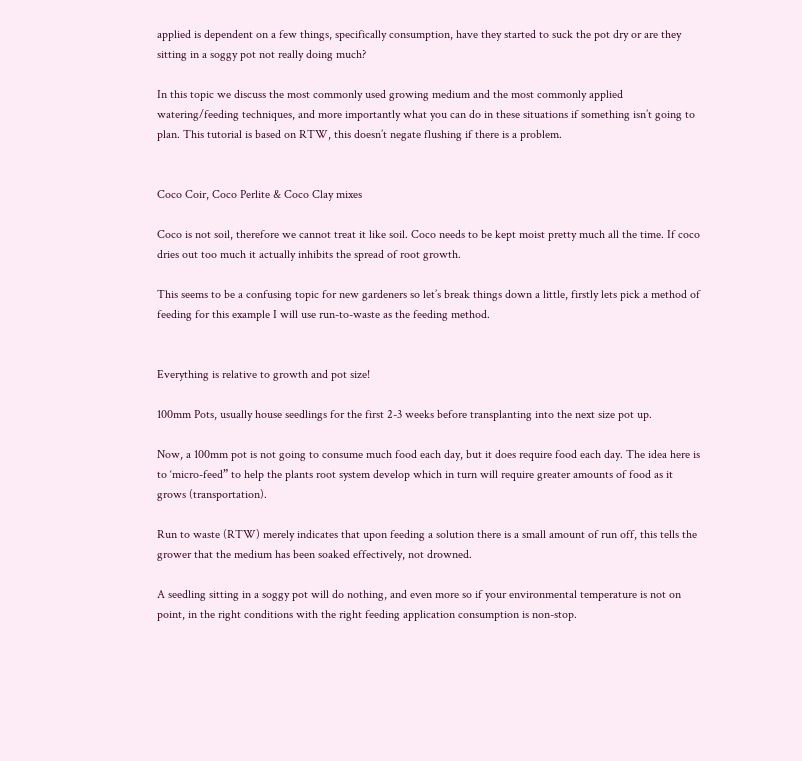applied is dependent on a few things, specifically consumption, have they started to suck the pot dry or are they sitting in a soggy pot not really doing much?

In this topic we discuss the most commonly used growing medium and the most commonly applied watering/feeding techniques, and more importantly what you can do in these situations if something isn’t going to plan. This tutorial is based on RTW, this doesn’t negate flushing if there is a problem.


Coco Coir, Coco Perlite & Coco Clay mixes

Coco is not soil, therefore we cannot treat it like soil. Coco needs to be kept moist pretty much all the time. If coco dries out too much it actually inhibits the spread of root growth.

This seems to be a confusing topic for new gardeners so let’s break things down a little, firstly lets pick a method of feeding for this example I will use run-to-waste as the feeding method.


Everything is relative to growth and pot size!

100mm Pots, usually house seedlings for the first 2-3 weeks before transplanting into the next size pot up.

Now, a 100mm pot is not going to consume much food each day, but it does require food each day. The idea here is to ‘micro-feed” to help the plants root system develop which in turn will require greater amounts of food as it grows (transportation).

Run to waste (RTW) merely indicates that upon feeding a solution there is a small amount of run off, this tells the grower that the medium has been soaked effectively, not drowned.

A seedling sitting in a soggy pot will do nothing, and even more so if your environmental temperature is not on point, in the right conditions with the right feeding application consumption is non-stop.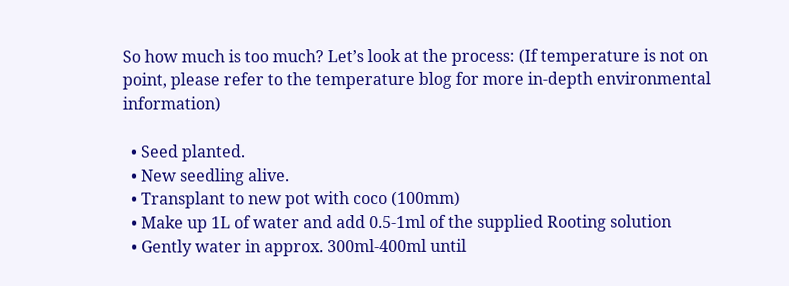So how much is too much? Let’s look at the process: (If temperature is not on point, please refer to the temperature blog for more in-depth environmental information)

  • Seed planted.
  • New seedling alive.
  • Transplant to new pot with coco (100mm)
  • Make up 1L of water and add 0.5-1ml of the supplied Rooting solution
  • Gently water in approx. 300ml-400ml until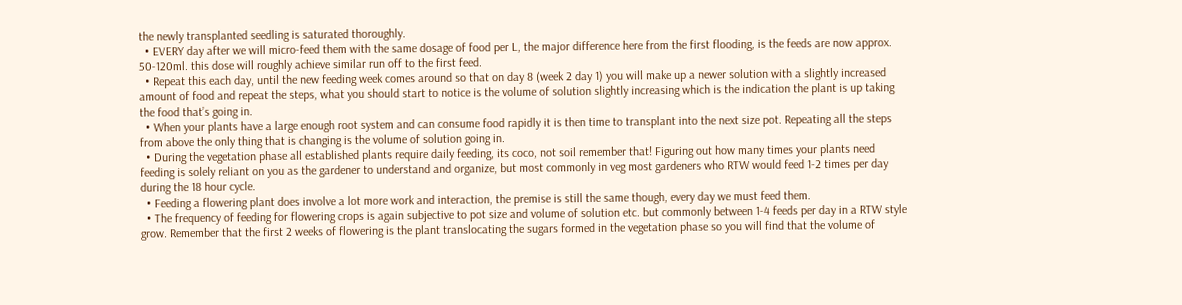the newly transplanted seedling is saturated thoroughly.
  • EVERY day after we will micro-feed them with the same dosage of food per L, the major difference here from the first flooding, is the feeds are now approx. 50-120ml. this dose will roughly achieve similar run off to the first feed.
  • Repeat this each day, until the new feeding week comes around so that on day 8 (week 2 day 1) you will make up a newer solution with a slightly increased amount of food and repeat the steps, what you should start to notice is the volume of solution slightly increasing which is the indication the plant is up taking the food that’s going in.
  • When your plants have a large enough root system and can consume food rapidly it is then time to transplant into the next size pot. Repeating all the steps from above the only thing that is changing is the volume of solution going in.
  • During the vegetation phase all established plants require daily feeding, its coco, not soil remember that! Figuring out how many times your plants need feeding is solely reliant on you as the gardener to understand and organize, but most commonly in veg most gardeners who RTW would feed 1-2 times per day during the 18 hour cycle.
  • Feeding a flowering plant does involve a lot more work and interaction, the premise is still the same though, every day we must feed them.
  • The frequency of feeding for flowering crops is again subjective to pot size and volume of solution etc. but commonly between 1-4 feeds per day in a RTW style grow. Remember that the first 2 weeks of flowering is the plant translocating the sugars formed in the vegetation phase so you will find that the volume of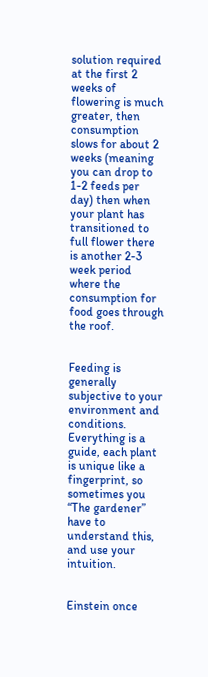solution required at the first 2 weeks of flowering is much greater, then consumption slows for about 2 weeks (meaning you can drop to 1-2 feeds per day) then when your plant has transitioned to full flower there is another 2-3 week period where the consumption for food goes through the roof.


Feeding is generally subjective to your environment and conditions. Everything is a guide, each plant is unique like a fingerprint, so sometimes you “The gardener” have to understand this, and use your intuition.


Einstein once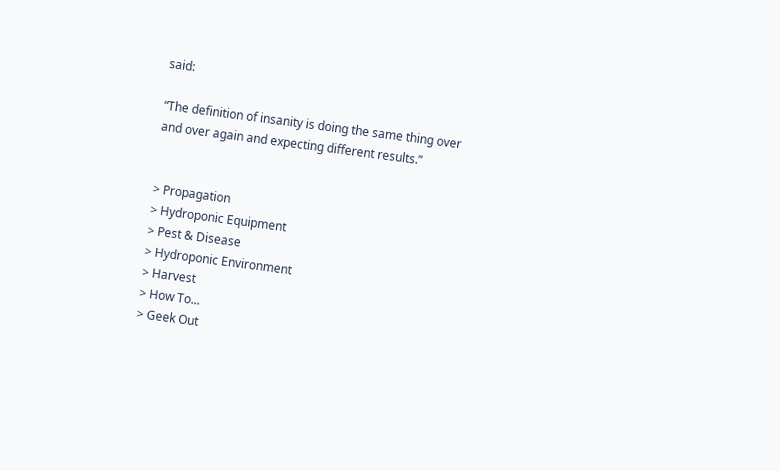said:

“The definition of insanity is doing the same thing over and over again and expecting different results.”


> Propagation
> Hydroponic Equipment
> Pest & Disease
> Hydroponic Environment
> Harvest
> How To...
> Geek Out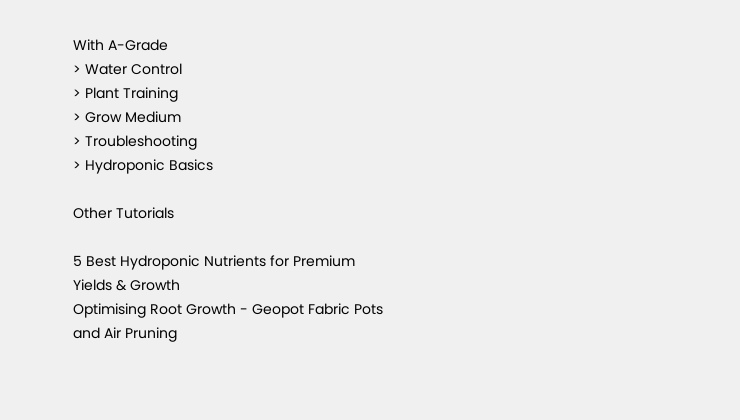With A-Grade
> Water Control
> Plant Training
> Grow Medium
> Troubleshooting
> Hydroponic Basics

Other Tutorials

5 Best Hydroponic Nutrients for Premium Yields & Growth
Optimising Root Growth - Geopot Fabric Pots and Air Pruning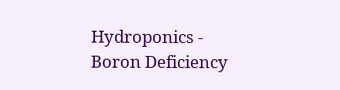Hydroponics - Boron Deficiency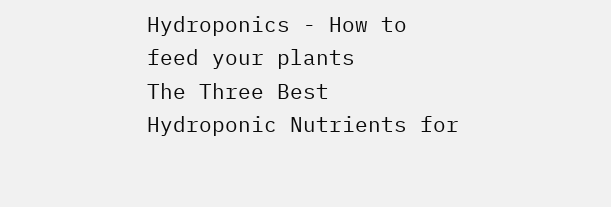Hydroponics - How to feed your plants
The Three Best Hydroponic Nutrients for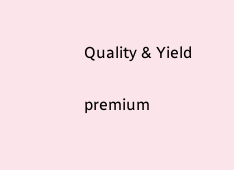Quality & Yield

premium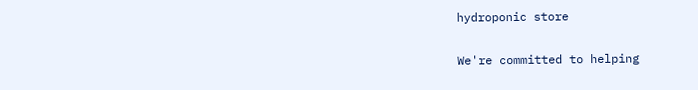hydroponic store

We're committed to helping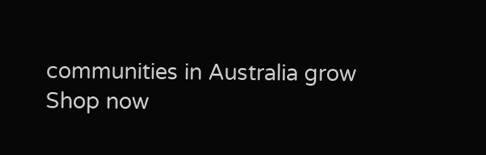communities in Australia grow
Shop now